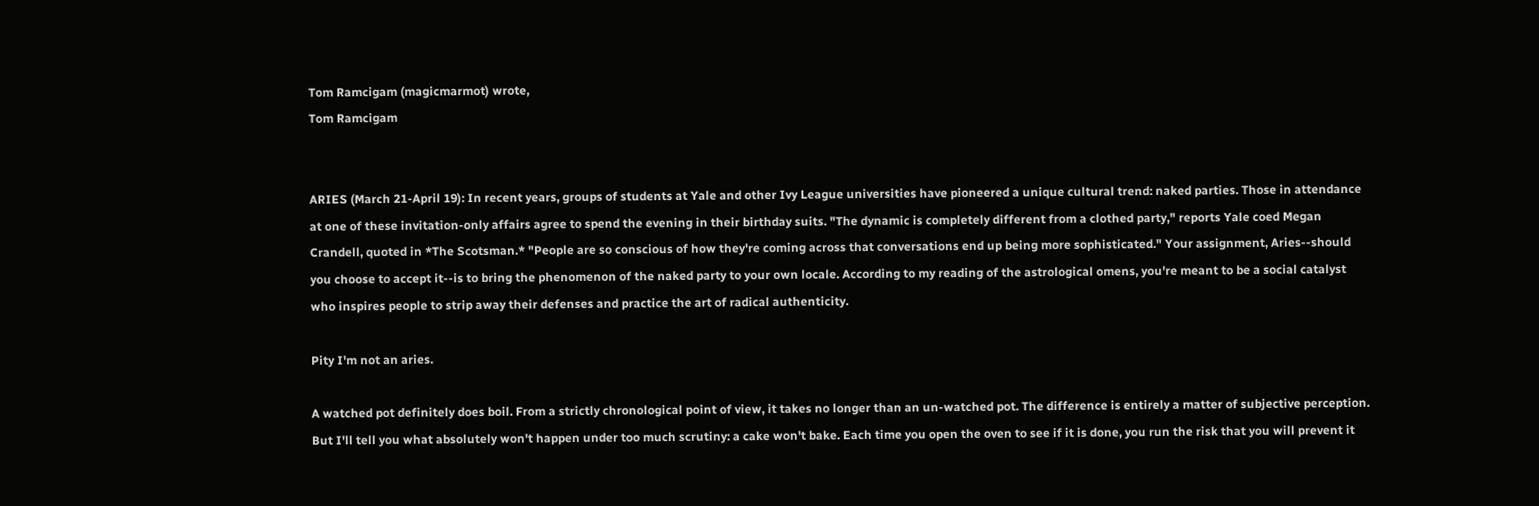Tom Ramcigam (magicmarmot) wrote,
Tom Ramcigam


ARIES (March 21-April 19): In recent years, groups of students at Yale and other Ivy League universities have pioneered a unique cultural trend: naked parties. Those in attendance at one of these invitation-only affairs agree to spend the evening in their birthday suits. "The dynamic is completely different from a clothed party," reports Yale coed Megan Crandell, quoted in *The Scotsman.* "People are so conscious of how they're coming across that conversations end up being more sophisticated." Your assignment, Aries--should you choose to accept it--is to bring the phenomenon of the naked party to your own locale. According to my reading of the astrological omens, you're meant to be a social catalyst who inspires people to strip away their defenses and practice the art of radical authenticity.

Pity I'm not an aries.

A watched pot definitely does boil. From a strictly chronological point of view, it takes no longer than an un-watched pot. The difference is entirely a matter of subjective perception. But I'll tell you what absolutely won't happen under too much scrutiny: a cake won't bake. Each time you open the oven to see if it is done, you run the risk that you will prevent it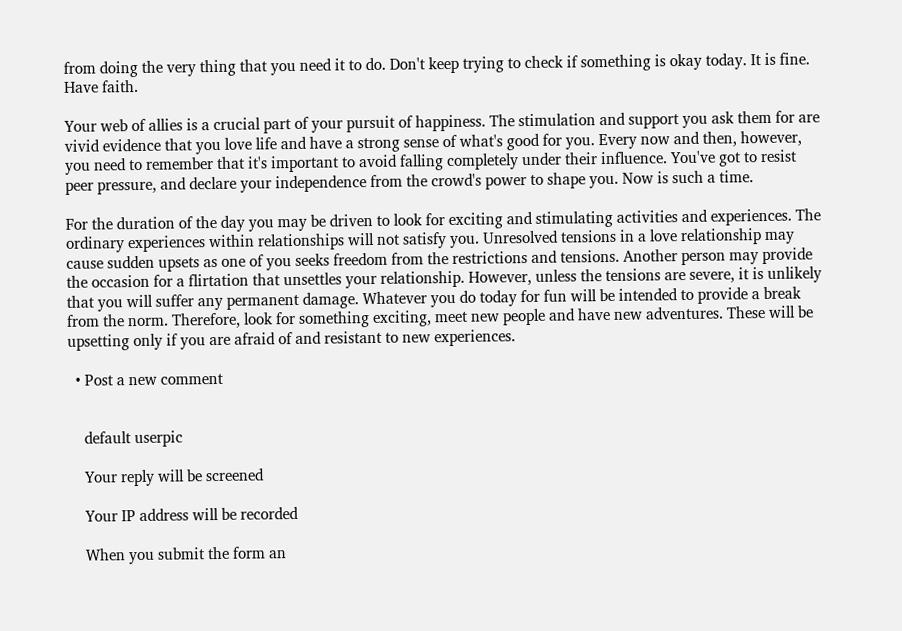from doing the very thing that you need it to do. Don't keep trying to check if something is okay today. It is fine. Have faith.

Your web of allies is a crucial part of your pursuit of happiness. The stimulation and support you ask them for are vivid evidence that you love life and have a strong sense of what's good for you. Every now and then, however, you need to remember that it's important to avoid falling completely under their influence. You've got to resist peer pressure, and declare your independence from the crowd's power to shape you. Now is such a time.

For the duration of the day you may be driven to look for exciting and stimulating activities and experiences. The ordinary experiences within relationships will not satisfy you. Unresolved tensions in a love relationship may cause sudden upsets as one of you seeks freedom from the restrictions and tensions. Another person may provide the occasion for a flirtation that unsettles your relationship. However, unless the tensions are severe, it is unlikely that you will suffer any permanent damage. Whatever you do today for fun will be intended to provide a break from the norm. Therefore, look for something exciting, meet new people and have new adventures. These will be upsetting only if you are afraid of and resistant to new experiences.

  • Post a new comment


    default userpic

    Your reply will be screened

    Your IP address will be recorded

    When you submit the form an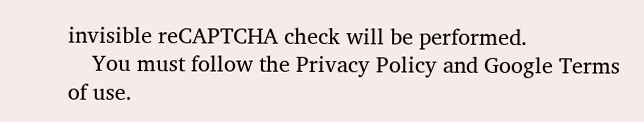invisible reCAPTCHA check will be performed.
    You must follow the Privacy Policy and Google Terms of use.